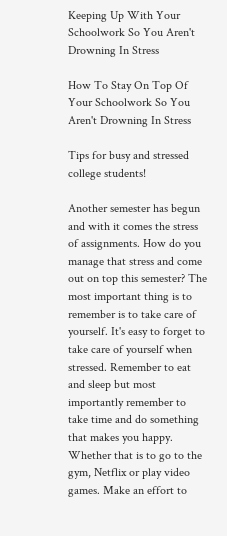Keeping Up With Your Schoolwork So You Aren't Drowning In Stress

How To Stay On Top Of Your Schoolwork So You Aren't Drowning In Stress

Tips for busy and stressed college students!

Another semester has begun and with it comes the stress of assignments. How do you manage that stress and come out on top this semester? The most important thing is to remember is to take care of yourself. It's easy to forget to take care of yourself when stressed. Remember to eat and sleep but most importantly remember to take time and do something that makes you happy. Whether that is to go to the gym, Netflix or play video games. Make an effort to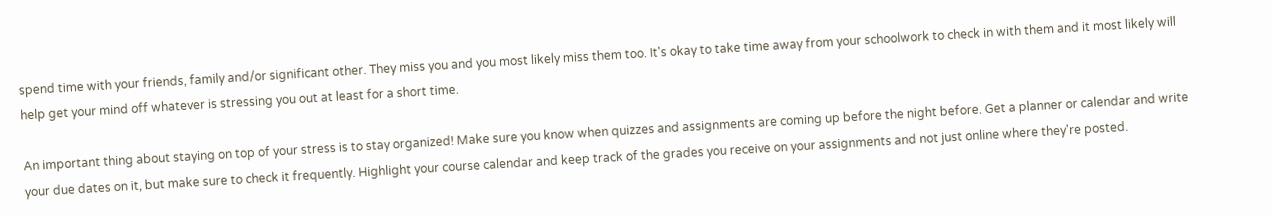spend time with your friends, family and/or significant other. They miss you and you most likely miss them too. It's okay to take time away from your schoolwork to check in with them and it most likely will help get your mind off whatever is stressing you out at least for a short time.

An important thing about staying on top of your stress is to stay organized! Make sure you know when quizzes and assignments are coming up before the night before. Get a planner or calendar and write your due dates on it, but make sure to check it frequently. Highlight your course calendar and keep track of the grades you receive on your assignments and not just online where they're posted.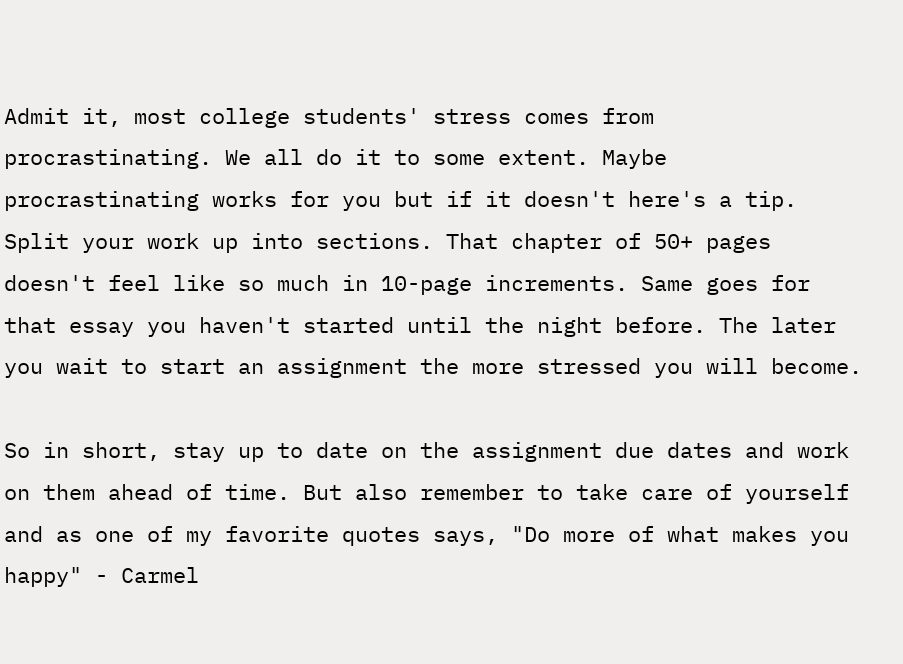Admit it, most college students' stress comes from procrastinating. We all do it to some extent. Maybe procrastinating works for you but if it doesn't here's a tip. Split your work up into sections. That chapter of 50+ pages doesn't feel like so much in 10-page increments. Same goes for that essay you haven't started until the night before. The later you wait to start an assignment the more stressed you will become.

So in short, stay up to date on the assignment due dates and work on them ahead of time. But also remember to take care of yourself and as one of my favorite quotes says, "Do more of what makes you happy" - Carmel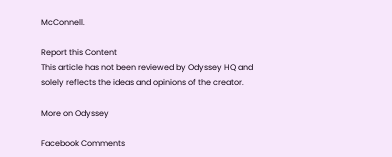McConnell.

Report this Content
This article has not been reviewed by Odyssey HQ and solely reflects the ideas and opinions of the creator.

More on Odyssey

Facebook Comments